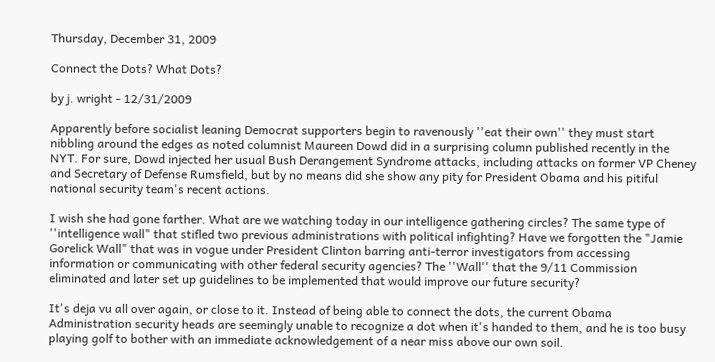Thursday, December 31, 2009

Connect the Dots? What Dots?

by j. wright - 12/31/2009

Apparently before socialist leaning Democrat supporters begin to ravenously ''eat their own'' they must start nibbling around the edges as noted columnist Maureen Dowd did in a surprising column published recently in the NYT. For sure, Dowd injected her usual Bush Derangement Syndrome attacks, including attacks on former VP Cheney and Secretary of Defense Rumsfield, but by no means did she show any pity for President Obama and his pitiful national security team's recent actions.

I wish she had gone farther. What are we watching today in our intelligence gathering circles? The same type of ''intelligence wall" that stifled two previous administrations with political infighting? Have we forgotten the "Jamie Gorelick Wall" that was in vogue under President Clinton barring anti-terror investigators from accessing information or communicating with other federal security agencies? The ''Wall'' that the 9/11 Commission eliminated and later set up guidelines to be implemented that would improve our future security?

It's deja vu all over again, or close to it. Instead of being able to connect the dots, the current Obama Administration security heads are seemingly unable to recognize a dot when it's handed to them, and he is too busy playing golf to bother with an immediate acknowledgement of a near miss above our own soil.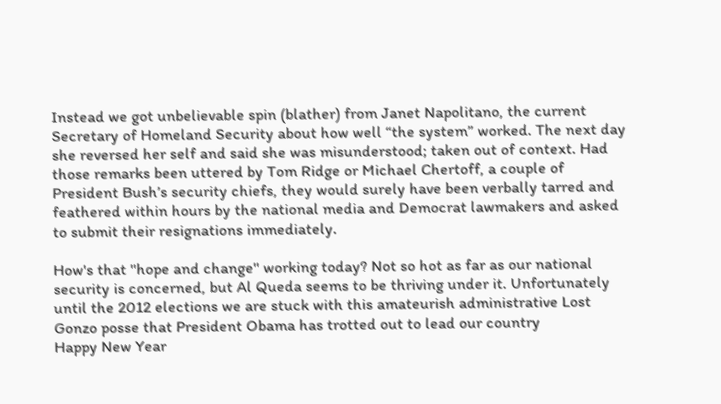Instead we got unbelievable spin (blather) from Janet Napolitano, the current Secretary of Homeland Security about how well “the system” worked. The next day she reversed her self and said she was misunderstood; taken out of context. Had those remarks been uttered by Tom Ridge or Michael Chertoff, a couple of President Bush’s security chiefs, they would surely have been verbally tarred and feathered within hours by the national media and Democrat lawmakers and asked to submit their resignations immediately.

How's that ''hope and change'' working today? Not so hot as far as our national security is concerned, but Al Queda seems to be thriving under it. Unfortunately until the 2012 elections we are stuck with this amateurish administrative Lost Gonzo posse that President Obama has trotted out to lead our country
Happy New Year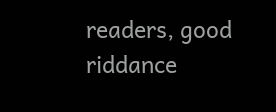readers, good riddance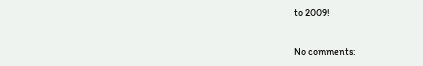to 2009!


No comments: